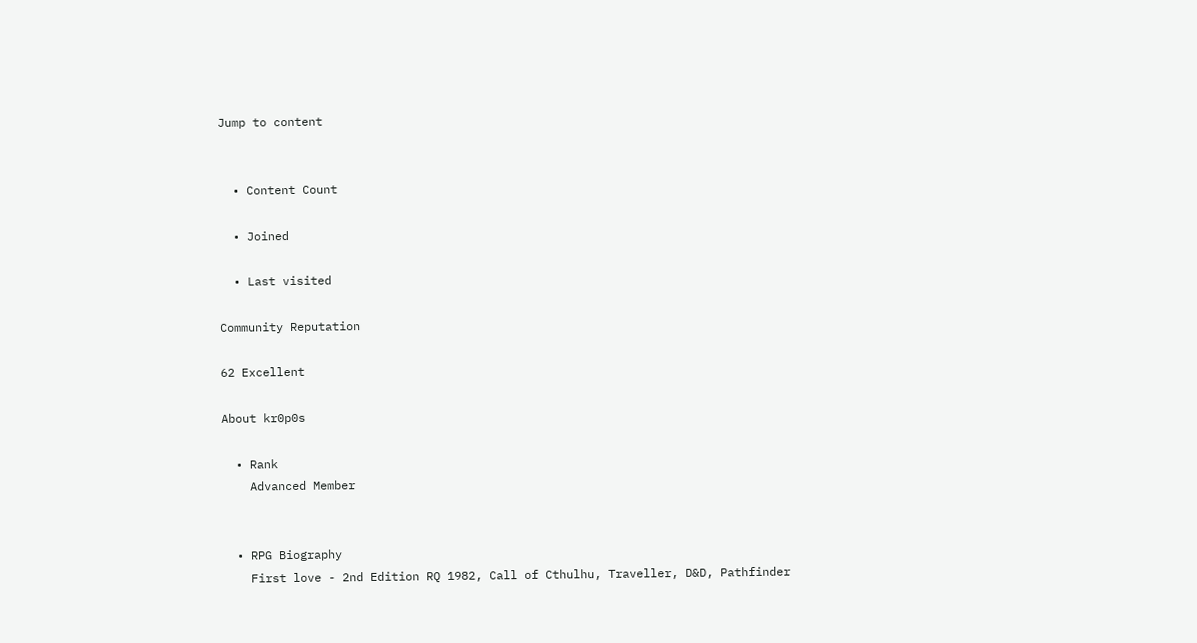Jump to content


  • Content Count

  • Joined

  • Last visited

Community Reputation

62 Excellent

About kr0p0s

  • Rank
    Advanced Member


  • RPG Biography
    First love - 2nd Edition RQ 1982, Call of Cthulhu, Traveller, D&D, Pathfinder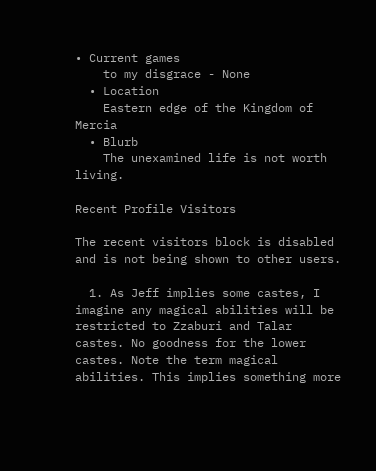• Current games
    to my disgrace - None
  • Location
    Eastern edge of the Kingdom of Mercia
  • Blurb
    The unexamined life is not worth living.

Recent Profile Visitors

The recent visitors block is disabled and is not being shown to other users.

  1. As Jeff implies some castes, I imagine any magical abilities will be restricted to Zzaburi and Talar castes. No goodness for the lower castes. Note the term magical abilities. This implies something more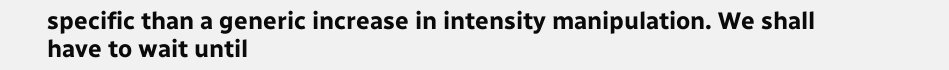specific than a generic increase in intensity manipulation. We shall have to wait until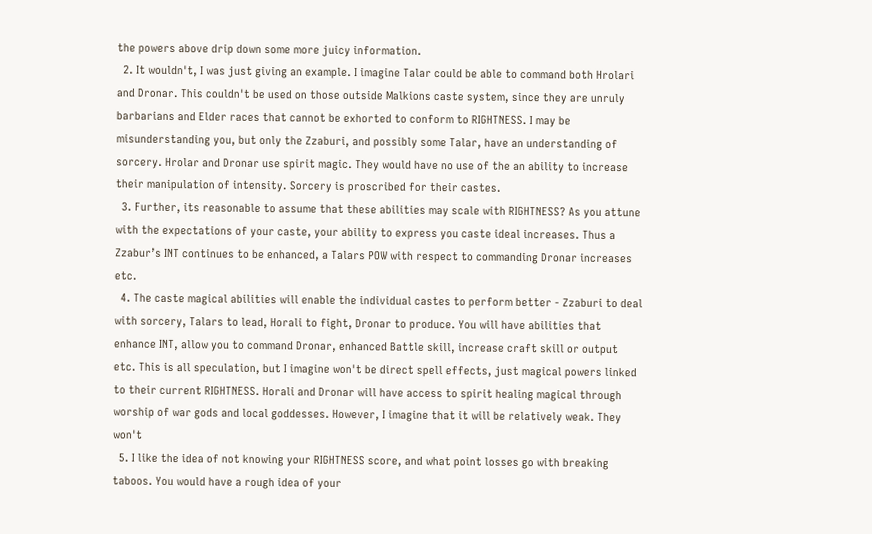the powers above drip down some more juicy information.
  2. It wouldn't, I was just giving an example. I imagine Talar could be able to command both Hrolari and Dronar. This couldn't be used on those outside Malkions caste system, since they are unruly barbarians and Elder races that cannot be exhorted to conform to RIGHTNESS. I may be misunderstanding you, but only the Zzaburi, and possibly some Talar, have an understanding of sorcery. Hrolar and Dronar use spirit magic. They would have no use of the an ability to increase their manipulation of intensity. Sorcery is proscribed for their castes.
  3. Further, its reasonable to assume that these abilities may scale with RIGHTNESS? As you attune with the expectations of your caste, your ability to express you caste ideal increases. Thus a Zzabur’s INT continues to be enhanced, a Talars POW with respect to commanding Dronar increases etc.
  4. The caste magical abilities will enable the individual castes to perform better - Zzaburi to deal with sorcery, Talars to lead, Horali to fight, Dronar to produce. You will have abilities that enhance INT, allow you to command Dronar, enhanced Battle skill, increase craft skill or output etc. This is all speculation, but I imagine won't be direct spell effects, just magical powers linked to their current RIGHTNESS. Horali and Dronar will have access to spirit healing magical through worship of war gods and local goddesses. However, I imagine that it will be relatively weak. They won't
  5. I like the idea of not knowing your RIGHTNESS score, and what point losses go with breaking taboos. You would have a rough idea of your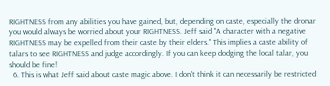RIGHTNESS from any abilities you have gained, but, depending on caste, especially the dronar you would always be worried about your RIGHTNESS. Jeff said "A character with a negative RIGHTNESS may be expelled from their caste by their elders." This implies a caste ability of talars to see RIGHTNESS and judge accordingly. If you can keep dodging the local talar, you should be fine!
  6. This is what Jeff said about caste magic above. I don't think it can necessarily be restricted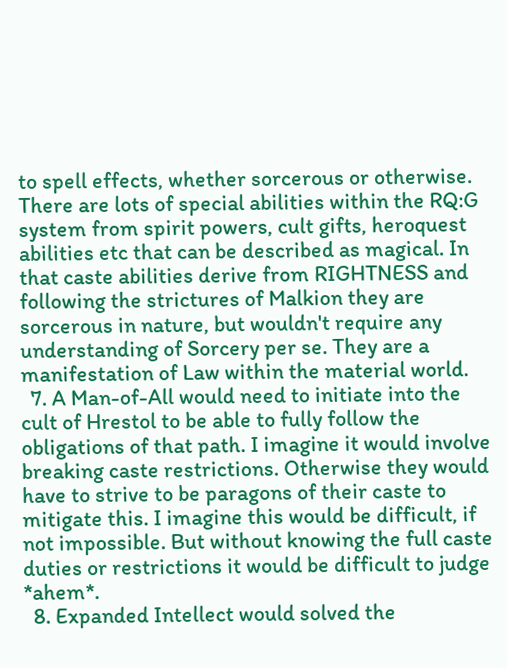to spell effects, whether sorcerous or otherwise. There are lots of special abilities within the RQ:G system from spirit powers, cult gifts, heroquest abilities etc that can be described as magical. In that caste abilities derive from RIGHTNESS and following the strictures of Malkion they are sorcerous in nature, but wouldn't require any understanding of Sorcery per se. They are a manifestation of Law within the material world.
  7. A Man-of-All would need to initiate into the cult of Hrestol to be able to fully follow the obligations of that path. I imagine it would involve breaking caste restrictions. Otherwise they would have to strive to be paragons of their caste to mitigate this. I imagine this would be difficult, if not impossible. But without knowing the full caste duties or restrictions it would be difficult to judge *ahem*.
  8. Expanded Intellect would solved the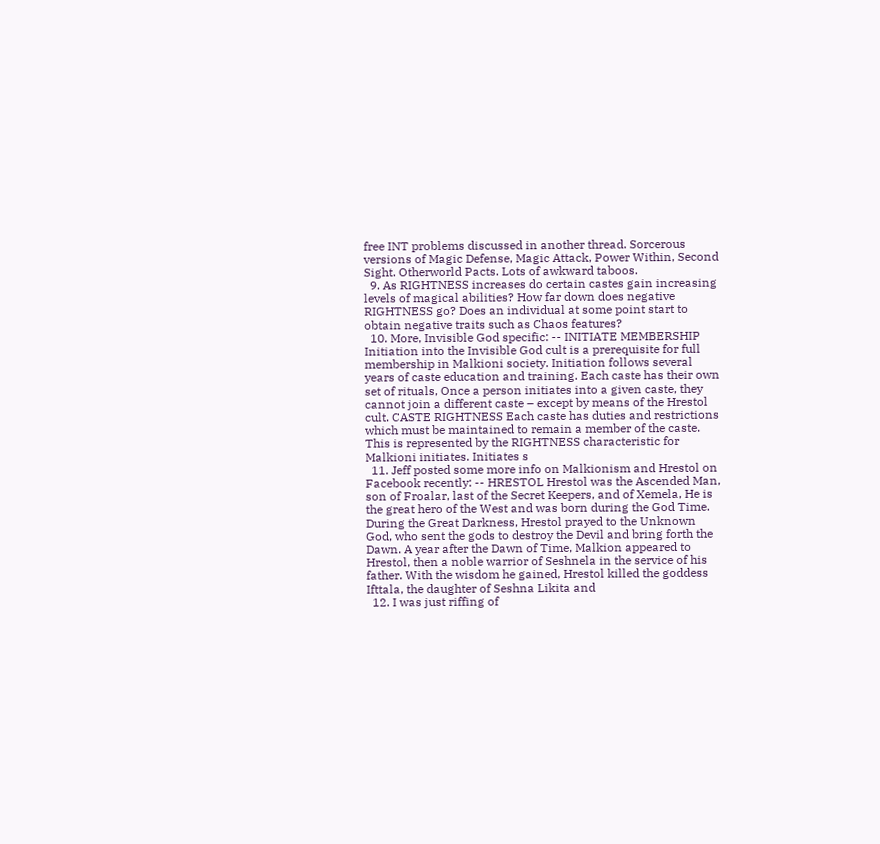free INT problems discussed in another thread. Sorcerous versions of Magic Defense, Magic Attack, Power Within, Second Sight. Otherworld Pacts. Lots of awkward taboos.
  9. As RIGHTNESS increases do certain castes gain increasing levels of magical abilities? How far down does negative RIGHTNESS go? Does an individual at some point start to obtain negative traits such as Chaos features?
  10. More, Invisible God specific: -- INITIATE MEMBERSHIP Initiation into the Invisible God cult is a prerequisite for full membership in Malkioni society. Initiation follows several years of caste education and training. Each caste has their own set of rituals, Once a person initiates into a given caste, they cannot join a different caste – except by means of the Hrestol cult. CASTE RIGHTNESS Each caste has duties and restrictions which must be maintained to remain a member of the caste. This is represented by the RIGHTNESS characteristic for Malkioni initiates. Initiates s
  11. Jeff posted some more info on Malkionism and Hrestol on Facebook recently: -- HRESTOL Hrestol was the Ascended Man, son of Froalar, last of the Secret Keepers, and of Xemela, He is the great hero of the West and was born during the God Time. During the Great Darkness, Hrestol prayed to the Unknown God, who sent the gods to destroy the Devil and bring forth the Dawn. A year after the Dawn of Time, Malkion appeared to Hrestol, then a noble warrior of Seshnela in the service of his father. With the wisdom he gained, Hrestol killed the goddess Ifttala, the daughter of Seshna Likita and
  12. I was just riffing of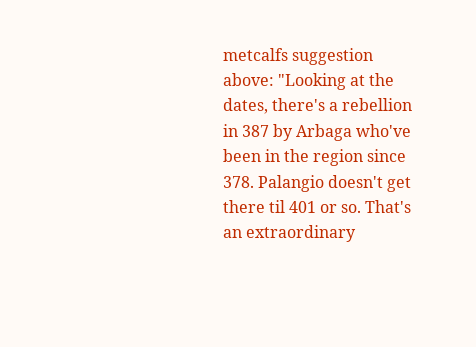metcalfs suggestion above: "Looking at the dates, there's a rebellion in 387 by Arbaga who've been in the region since 378. Palangio doesn't get there til 401 or so. That's an extraordinary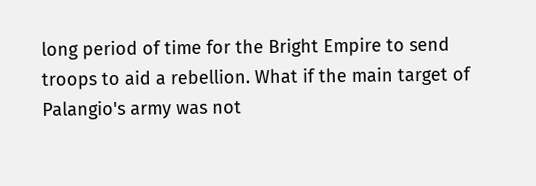long period of time for the Bright Empire to send troops to aid a rebellion. What if the main target of Palangio's army was not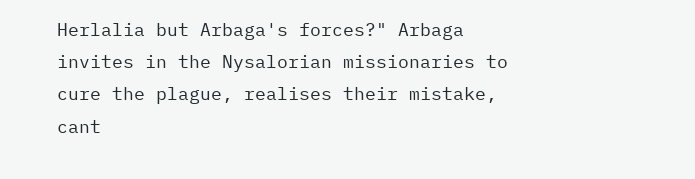Herlalia but Arbaga's forces?" Arbaga invites in the Nysalorian missionaries to cure the plague, realises their mistake, cant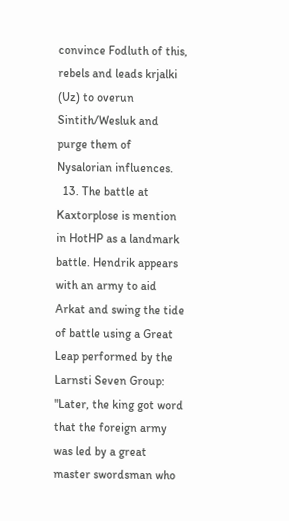convince Fodluth of this, rebels and leads krjalki (Uz) to overun Sintith/Wesluk and purge them of Nysalorian influences.
  13. The battle at Kaxtorplose is mention in HotHP as a landmark battle. Hendrik appears with an army to aid Arkat and swing the tide of battle using a Great Leap performed by the Larnsti Seven Group: "Later, the king got word that the foreign army was led by a great master swordsman who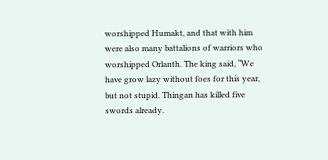worshipped Humakt, and that with him were also many battalions of warriors who worshipped Orlanth. The king said, “We have grow lazy without foes for this year, but not stupid. Thingan has killed five swords already.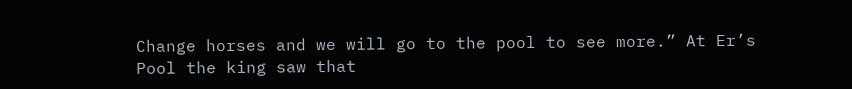Change horses and we will go to the pool to see more.” At Er’s Pool the king saw that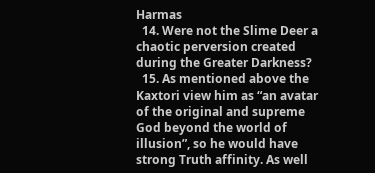Harmas
  14. Were not the Slime Deer a chaotic perversion created during the Greater Darkness?
  15. As mentioned above the Kaxtori view him as “an avatar of the original and supreme God beyond the world of illusion”, so he would have strong Truth affinity. As well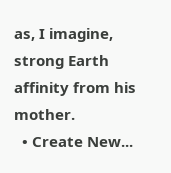as, I imagine, strong Earth affinity from his mother.
  • Create New...